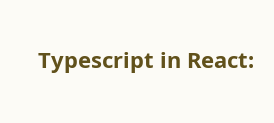Typescript in React: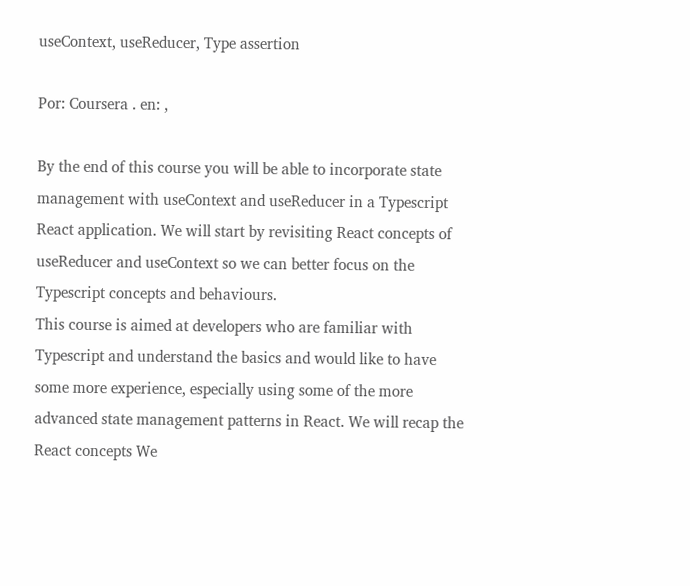useContext, useReducer, Type assertion

Por: Coursera . en: ,

By the end of this course you will be able to incorporate state management with useContext and useReducer in a Typescript React application. We will start by revisiting React concepts of useReducer and useContext so we can better focus on the Typescript concepts and behaviours.
This course is aimed at developers who are familiar with Typescript and understand the basics and would like to have some more experience, especially using some of the more advanced state management patterns in React. We will recap the React concepts We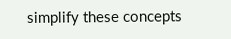simplify these concepts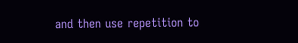and then use repetition to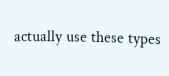actually use these types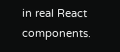in real React components.